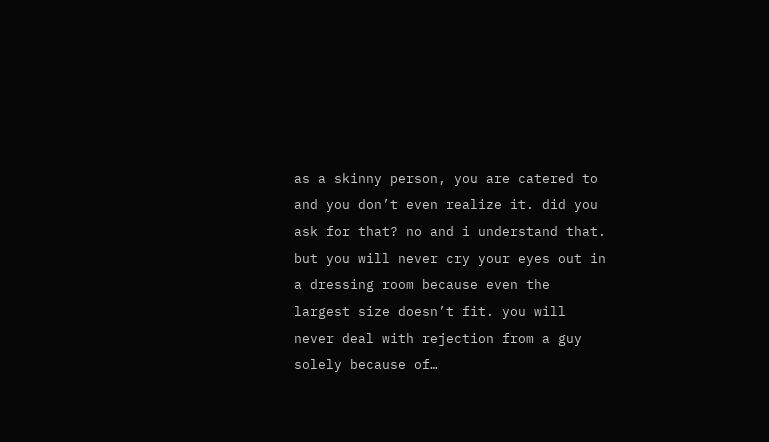as a skinny person, you are catered to and you don’t even realize it. did you ask for that? no and i understand that. but you will never cry your eyes out in a dressing room because even the largest size doesn’t fit. you will never deal with rejection from a guy solely because of…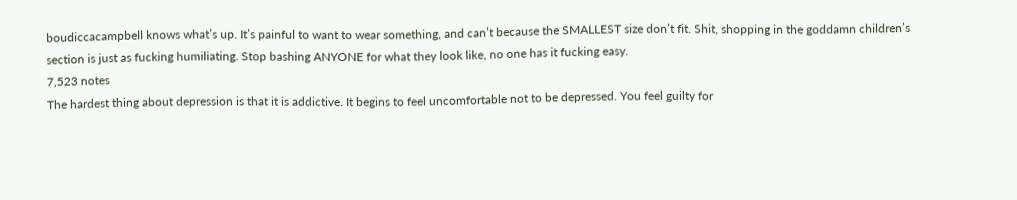boudiccacampbell knows what’s up. It’s painful to want to wear something, and can’t because the SMALLEST size don’t fit. Shit, shopping in the goddamn children’s section is just as fucking humiliating. Stop bashing ANYONE for what they look like, no one has it fucking easy.
7,523 notes
The hardest thing about depression is that it is addictive. It begins to feel uncomfortable not to be depressed. You feel guilty for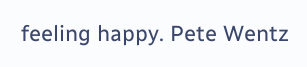feeling happy. Pete Wentz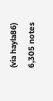(via hayla86)
6,305 notes